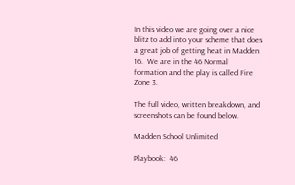In this video we are going over a nice blitz to add into your scheme that does a great job of getting heat in Madden 16.  We are in the 46 Normal formation and the play is called Fire Zone 3.

The full video, written breakdown, and screenshots can be found below.

Madden School Unlimited

Playbook:  46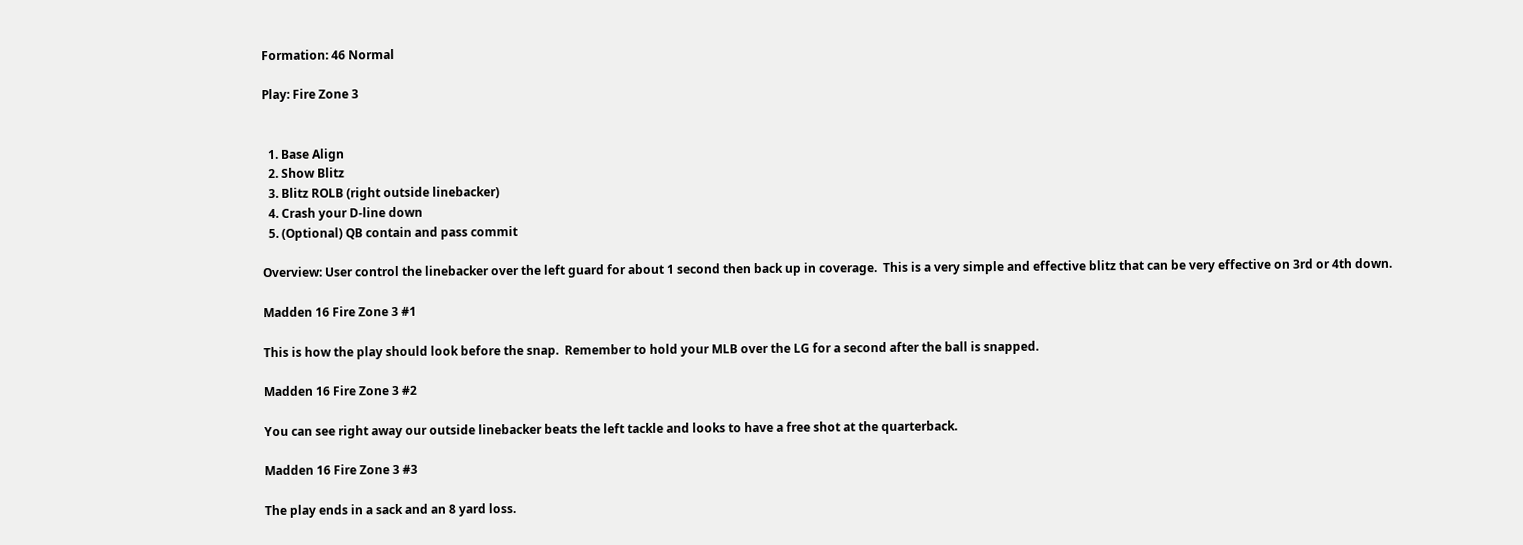Formation: 46 Normal

Play: Fire Zone 3


  1. Base Align
  2. Show Blitz
  3. Blitz ROLB (right outside linebacker)
  4. Crash your D-line down
  5. (Optional) QB contain and pass commit

Overview: User control the linebacker over the left guard for about 1 second then back up in coverage.  This is a very simple and effective blitz that can be very effective on 3rd or 4th down.

Madden 16 Fire Zone 3 #1

This is how the play should look before the snap.  Remember to hold your MLB over the LG for a second after the ball is snapped.

Madden 16 Fire Zone 3 #2

You can see right away our outside linebacker beats the left tackle and looks to have a free shot at the quarterback.

Madden 16 Fire Zone 3 #3

The play ends in a sack and an 8 yard loss.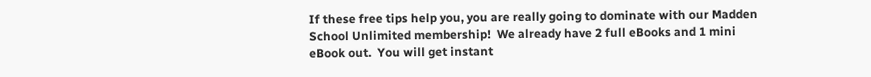If these free tips help you, you are really going to dominate with our Madden School Unlimited membership!  We already have 2 full eBooks and 1 mini eBook out.  You will get instant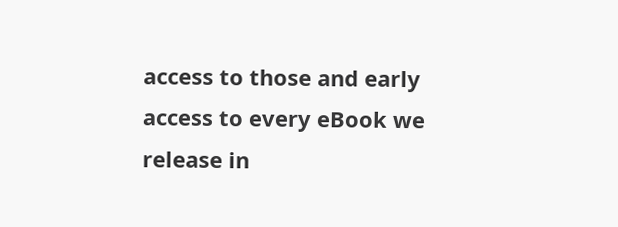access to those and early access to every eBook we release in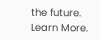the future.  Learn More.